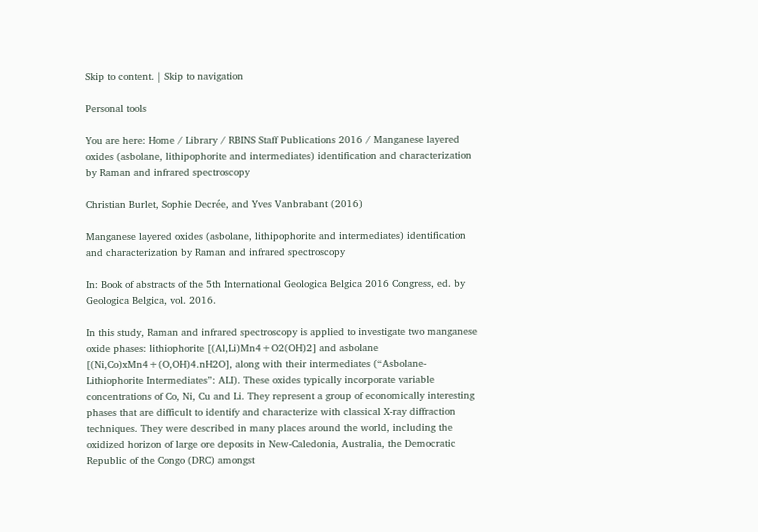Skip to content. | Skip to navigation

Personal tools

You are here: Home / Library / RBINS Staff Publications 2016 / Manganese layered oxides (asbolane, lithipophorite and intermediates) identification and characterization by Raman and infrared spectroscopy

Christian Burlet, Sophie Decrée, and Yves Vanbrabant (2016)

Manganese layered oxides (asbolane, lithipophorite and intermediates) identification and characterization by Raman and infrared spectroscopy

In: Book of abstracts of the 5th International Geologica Belgica 2016 Congress, ed. by Geologica Belgica, vol. 2016.

In this study, Raman and infrared spectroscopy is applied to investigate two manganese oxide phases: lithiophorite [(Al,Li)Mn4+O2(OH)2] and asbolane [(Ni,Co)xMn4+(O,OH)4.nH2O], along with their intermediates (“Asbolane-Lithiophorite Intermediates”: ALI). These oxides typically incorporate variable concentrations of Co, Ni, Cu and Li. They represent a group of economically interesting phases that are difficult to identify and characterize with classical X-ray diffraction techniques. They were described in many places around the world, including the oxidized horizon of large ore deposits in New-Caledonia, Australia, the Democratic Republic of the Congo (DRC) amongst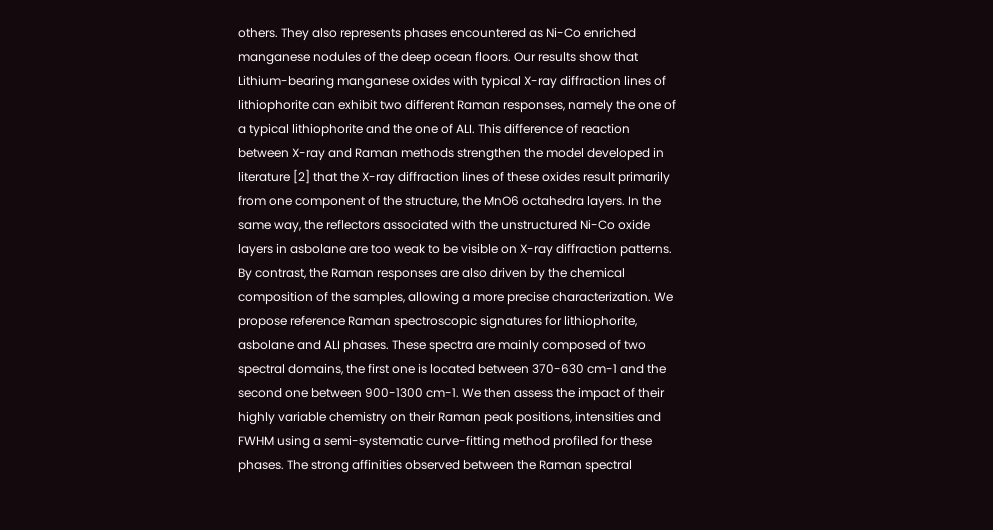others. They also represents phases encountered as Ni-Co enriched manganese nodules of the deep ocean floors. Our results show that Lithium-bearing manganese oxides with typical X-ray diffraction lines of lithiophorite can exhibit two different Raman responses, namely the one of a typical lithiophorite and the one of ALI. This difference of reaction between X-ray and Raman methods strengthen the model developed in literature [2] that the X-ray diffraction lines of these oxides result primarily from one component of the structure, the MnO6 octahedra layers. In the same way, the reflectors associated with the unstructured Ni-Co oxide layers in asbolane are too weak to be visible on X-ray diffraction patterns. By contrast, the Raman responses are also driven by the chemical composition of the samples, allowing a more precise characterization. We propose reference Raman spectroscopic signatures for lithiophorite, asbolane and ALI phases. These spectra are mainly composed of two spectral domains, the first one is located between 370-630 cm-1 and the second one between 900-1300 cm-1. We then assess the impact of their highly variable chemistry on their Raman peak positions, intensities and FWHM using a semi-systematic curve-fitting method profiled for these phases. The strong affinities observed between the Raman spectral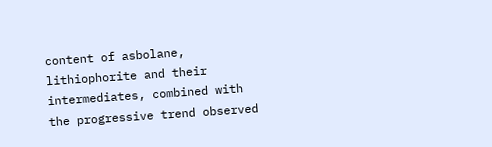content of asbolane, lithiophorite and their intermediates, combined with the progressive trend observed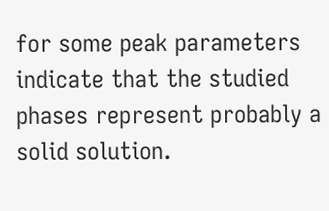for some peak parameters indicate that the studied phases represent probably a solid solution.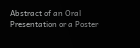Abstract of an Oral Presentation or a Poster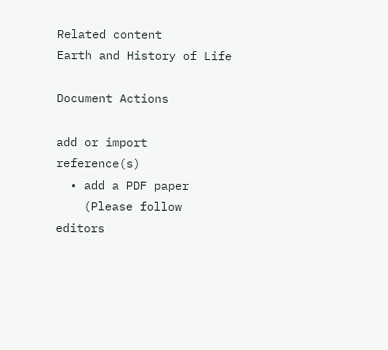Related content
Earth and History of Life

Document Actions

add or import reference(s)
  • add a PDF paper
    (Please follow editors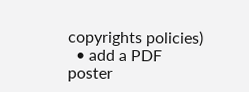copyrights policies)
  • add a PDF poster